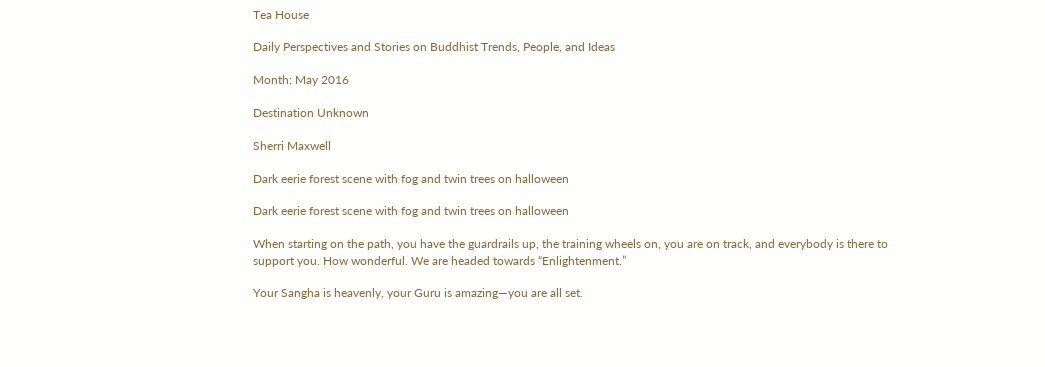Tea House

Daily Perspectives and Stories on Buddhist Trends, People, and Ideas

Month: May 2016

Destination Unknown

Sherri Maxwell

Dark eerie forest scene with fog and twin trees on halloween

Dark eerie forest scene with fog and twin trees on halloween

When starting on the path, you have the guardrails up, the training wheels on, you are on track, and everybody is there to support you. How wonderful. We are headed towards “Enlightenment.”

Your Sangha is heavenly, your Guru is amazing—you are all set.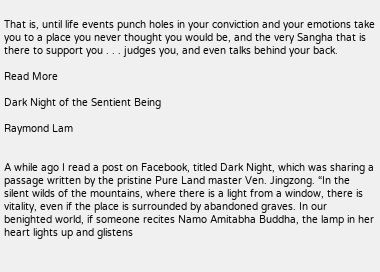That is, until life events punch holes in your conviction and your emotions take you to a place you never thought you would be, and the very Sangha that is there to support you . . . judges you, and even talks behind your back.

Read More

Dark Night of the Sentient Being

Raymond Lam


A while ago I read a post on Facebook, titled Dark Night, which was sharing a passage written by the pristine Pure Land master Ven. Jingzong. “In the silent wilds of the mountains, where there is a light from a window, there is vitality, even if the place is surrounded by abandoned graves. In our benighted world, if someone recites Namo Amitabha Buddha, the lamp in her heart lights up and glistens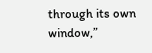through its own window,”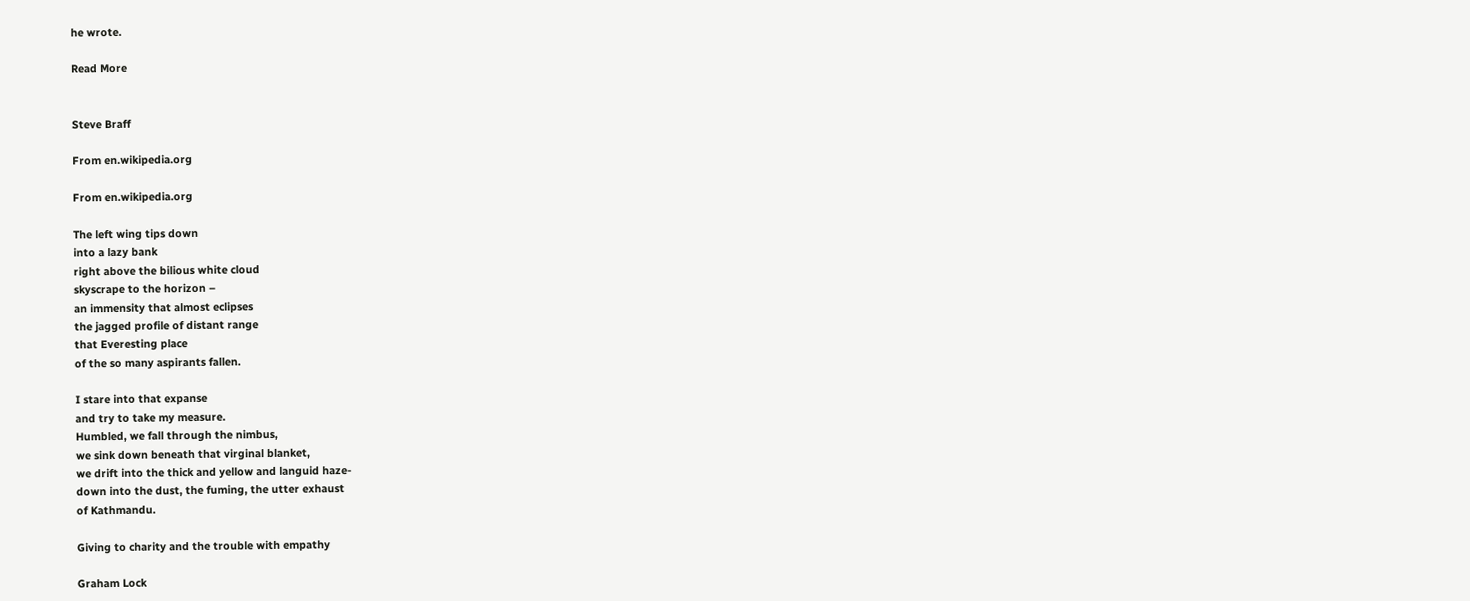he wrote.

Read More


Steve Braff

From en.wikipedia.org

From en.wikipedia.org

The left wing tips down
into a lazy bank
right above the bilious white cloud
skyscrape to the horizon –
an immensity that almost eclipses
the jagged profile of distant range
that Everesting place
of the so many aspirants fallen.

I stare into that expanse
and try to take my measure.
Humbled, we fall through the nimbus,
we sink down beneath that virginal blanket,
we drift into the thick and yellow and languid haze-
down into the dust, the fuming, the utter exhaust
of Kathmandu.

Giving to charity and the trouble with empathy

Graham Lock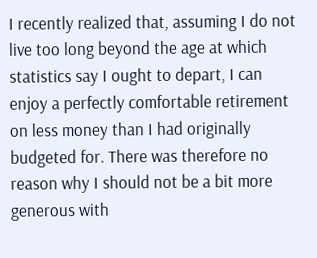I recently realized that, assuming I do not live too long beyond the age at which statistics say I ought to depart, I can enjoy a perfectly comfortable retirement on less money than I had originally budgeted for. There was therefore no reason why I should not be a bit more generous with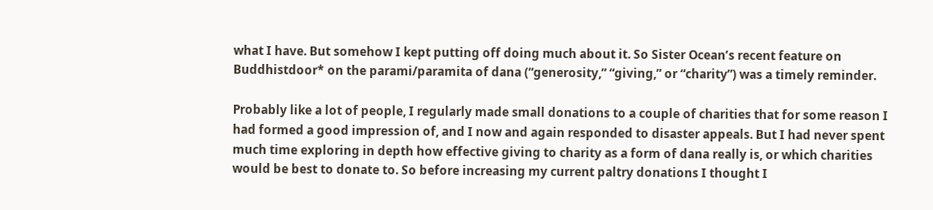what I have. But somehow I kept putting off doing much about it. So Sister Ocean’s recent feature on Buddhistdoor* on the parami/paramita of dana (“generosity,” “giving,” or “charity”) was a timely reminder.

Probably like a lot of people, I regularly made small donations to a couple of charities that for some reason I had formed a good impression of, and I now and again responded to disaster appeals. But I had never spent much time exploring in depth how effective giving to charity as a form of dana really is, or which charities would be best to donate to. So before increasing my current paltry donations I thought I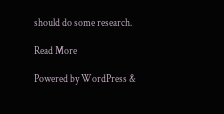should do some research.

Read More

Powered by WordPress &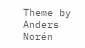Theme by Anders Norén